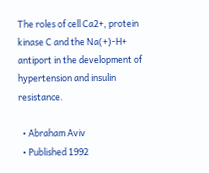The roles of cell Ca2+, protein kinase C and the Na(+)-H+ antiport in the development of hypertension and insulin resistance.

  • Abraham Aviv
  • Published 1992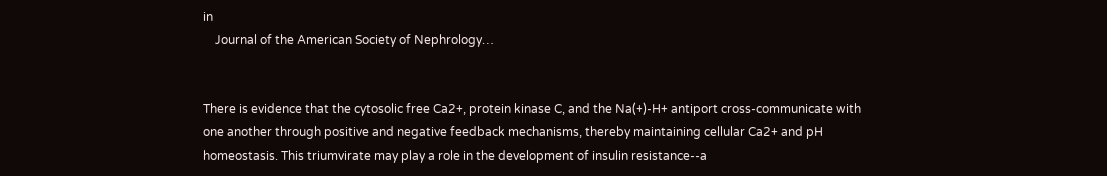in
    Journal of the American Society of Nephrology…


There is evidence that the cytosolic free Ca2+, protein kinase C, and the Na(+)-H+ antiport cross-communicate with one another through positive and negative feedback mechanisms, thereby maintaining cellular Ca2+ and pH homeostasis. This triumvirate may play a role in the development of insulin resistance--a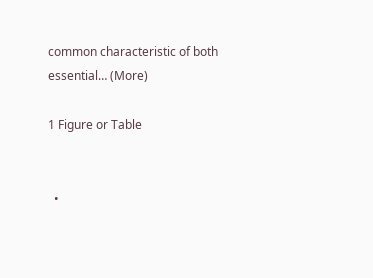common characteristic of both essential… (More)

1 Figure or Table


  •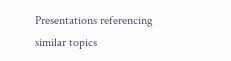Presentations referencing similar topics